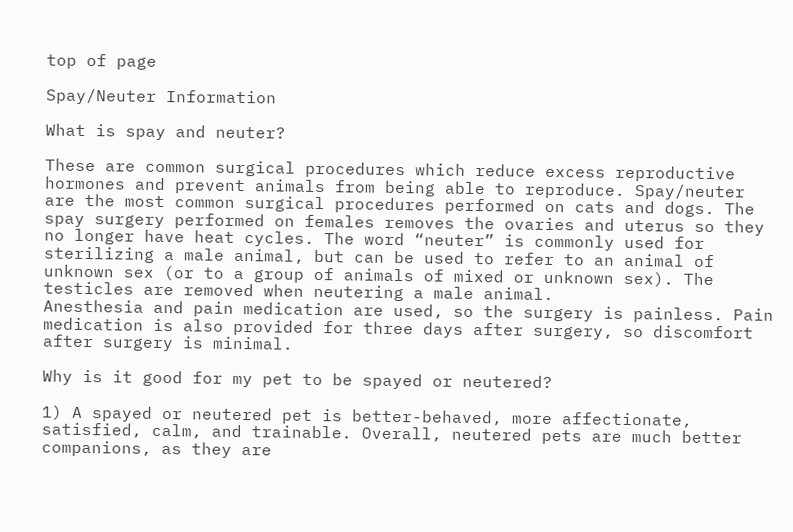top of page

Spay/Neuter Information

What is spay and neuter?

These are common surgical procedures which reduce excess reproductive hormones and prevent animals from being able to reproduce. Spay/neuter are the most common surgical procedures performed on cats and dogs. The spay surgery performed on females removes the ovaries and uterus so they no longer have heat cycles. The word “neuter” is commonly used for sterilizing a male animal, but can be used to refer to an animal of unknown sex (or to a group of animals of mixed or unknown sex). The testicles are removed when neutering a male animal.
Anesthesia and pain medication are used, so the surgery is painless. Pain medication is also provided for three days after surgery, so discomfort after surgery is minimal.

Why is it good for my pet to be spayed or neutered?

1) A spayed or neutered pet is better-behaved, more affectionate, satisfied, calm, and trainable. Overall, neutered pets are much better companions, as they are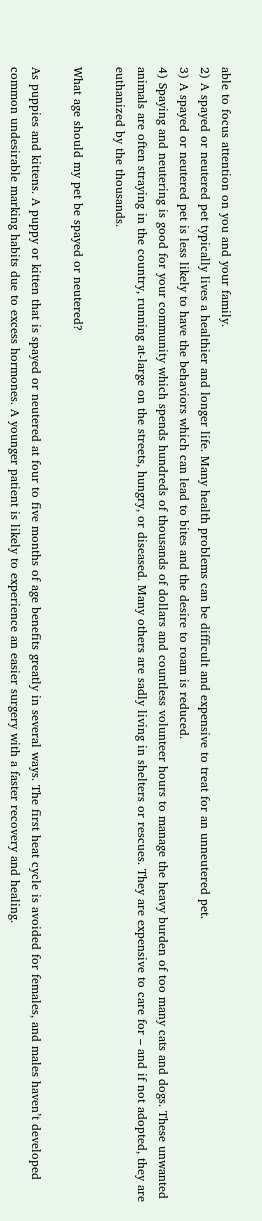able to focus attention on you and your family.
2) A spayed or neutered pet typically lives a healthier and longer life. Many health problems can be difficult and expensive to treat for an unneutered pet.
3) A spayed or neutered pet is less likely to have the behaviors which can lead to bites and the desire to roam is reduced.
4) Spaying and neutering is good for your community which spends hundreds of thousands of dollars and countless volunteer hours to manage the heavy burden of too many cats and dogs. These unwanted animals are often straying in the country, running at-large on the streets, hungry, or diseased. Many others are sadly living in shelters or rescues. They are expensive to care for – and if not adopted, they are euthanized by the thousands.

What age should my pet be spayed or neutered?

As puppies and kittens. A puppy or kitten that is spayed or neutered at four to five months of age benefits greatly in several ways. The first heat cycle is avoided for females, and males haven’t developed common undesirable marking habits due to excess hormones. A younger patient is likely to experience an easier surgery with a faster recovery and healing.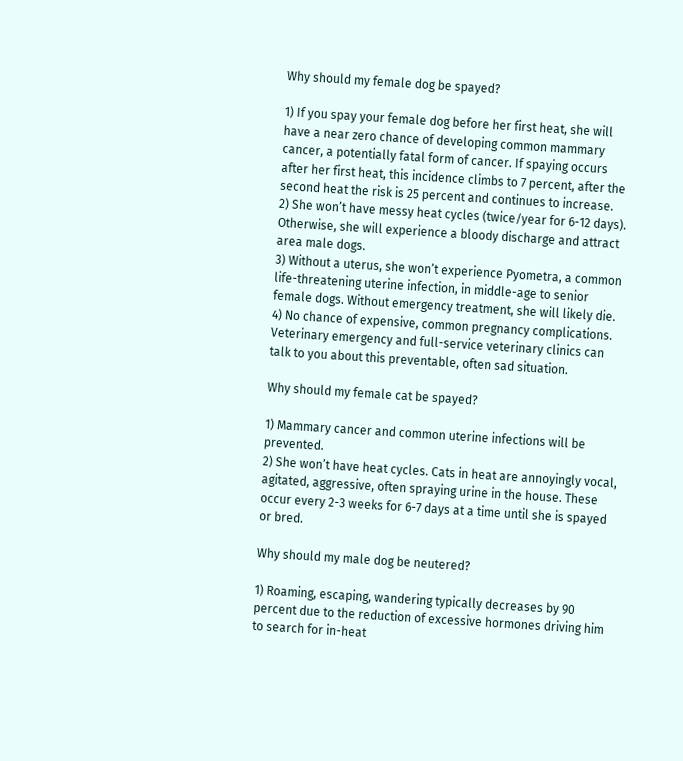Why should my female dog be spayed?

1) If you spay your female dog before her first heat, she will have a near zero chance of developing common mammary cancer, a potentially fatal form of cancer. If spaying occurs after her first heat, this incidence climbs to 7 percent, after the second heat the risk is 25 percent and continues to increase.
2) She won’t have messy heat cycles (twice/year for 6-12 days). Otherwise, she will experience a bloody discharge and attract area male dogs.
3) Without a uterus, she won’t experience Pyometra, a common life-threatening uterine infection, in middle-age to senior female dogs. Without emergency treatment, she will likely die.
4) No chance of expensive, common pregnancy complications. Veterinary emergency and full-service veterinary clinics can talk to you about this preventable, often sad situation.

Why should my female cat be spayed?

1) Mammary cancer and common uterine infections will be prevented.
2) She won’t have heat cycles. Cats in heat are annoyingly vocal, agitated, aggressive, often spraying urine in the house. These occur every 2-3 weeks for 6-7 days at a time until she is spayed or bred.

Why should my male dog be neutered?

1) Roaming, escaping, wandering typically decreases by 90 percent due to the reduction of excessive hormones driving him to search for in-heat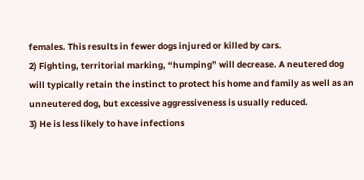females. This results in fewer dogs injured or killed by cars.
2) Fighting, territorial marking, “humping” will decrease. A neutered dog will typically retain the instinct to protect his home and family as well as an unneutered dog, but excessive aggressiveness is usually reduced.
3) He is less likely to have infections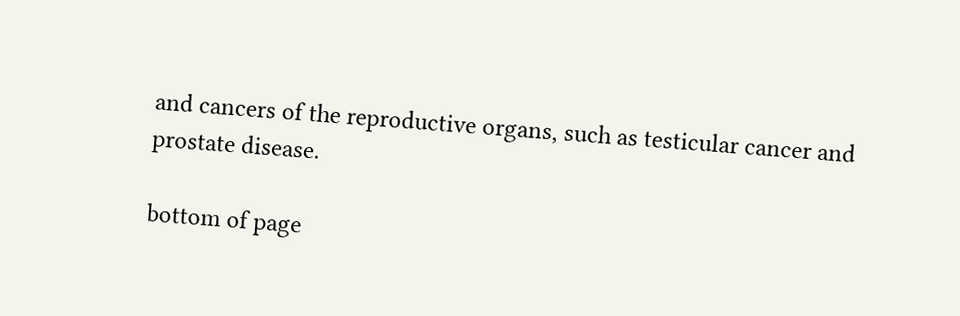and cancers of the reproductive organs, such as testicular cancer and prostate disease.

bottom of page